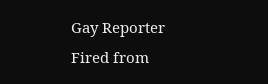Gay Reporter Fired from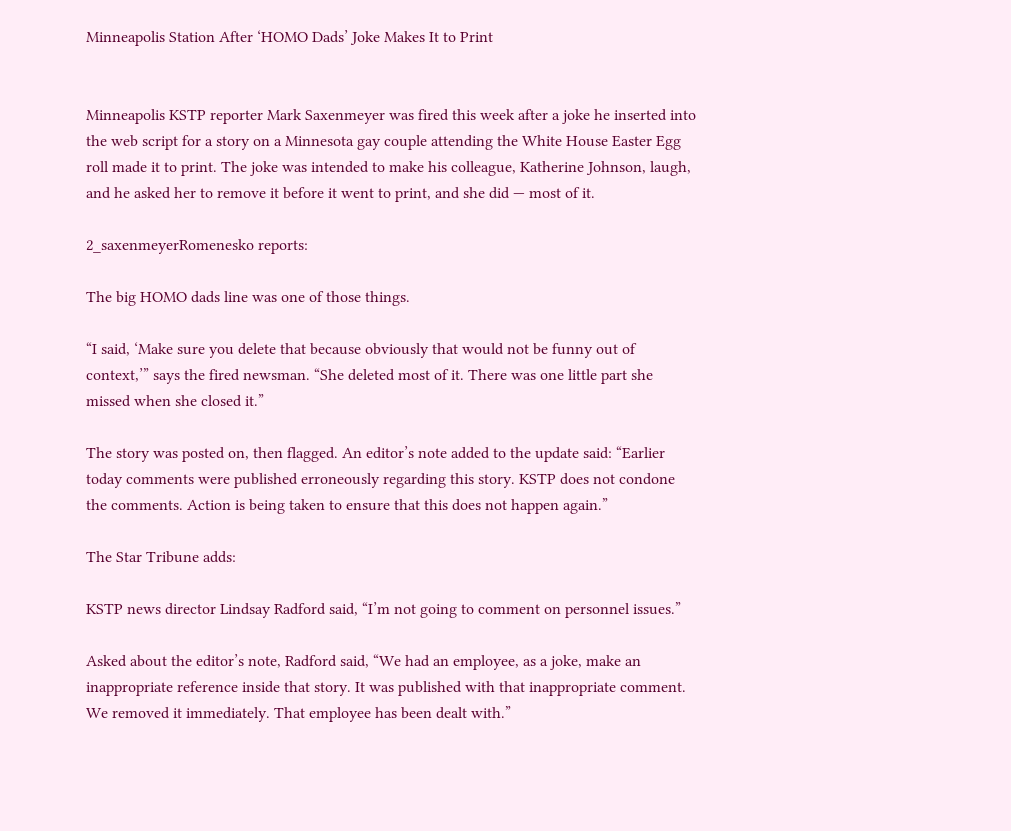Minneapolis Station After ‘HOMO Dads’ Joke Makes It to Print


Minneapolis KSTP reporter Mark Saxenmeyer was fired this week after a joke he inserted into the web script for a story on a Minnesota gay couple attending the White House Easter Egg roll made it to print. The joke was intended to make his colleague, Katherine Johnson, laugh, and he asked her to remove it before it went to print, and she did — most of it.

2_saxenmeyerRomenesko reports:

The big HOMO dads line was one of those things.

“I said, ‘Make sure you delete that because obviously that would not be funny out of context,’” says the fired newsman. “She deleted most of it. There was one little part she missed when she closed it.”

The story was posted on, then flagged. An editor’s note added to the update said: “Earlier today comments were published erroneously regarding this story. KSTP does not condone the comments. Action is being taken to ensure that this does not happen again.”

The Star Tribune adds:

KSTP news director Lindsay Radford said, “I’m not going to comment on personnel issues.”

Asked about the editor’s note, Radford said, “We had an employee, as a joke, make an inappropriate reference inside that story. It was published with that inappropriate comment. We removed it immediately. That employee has been dealt with.”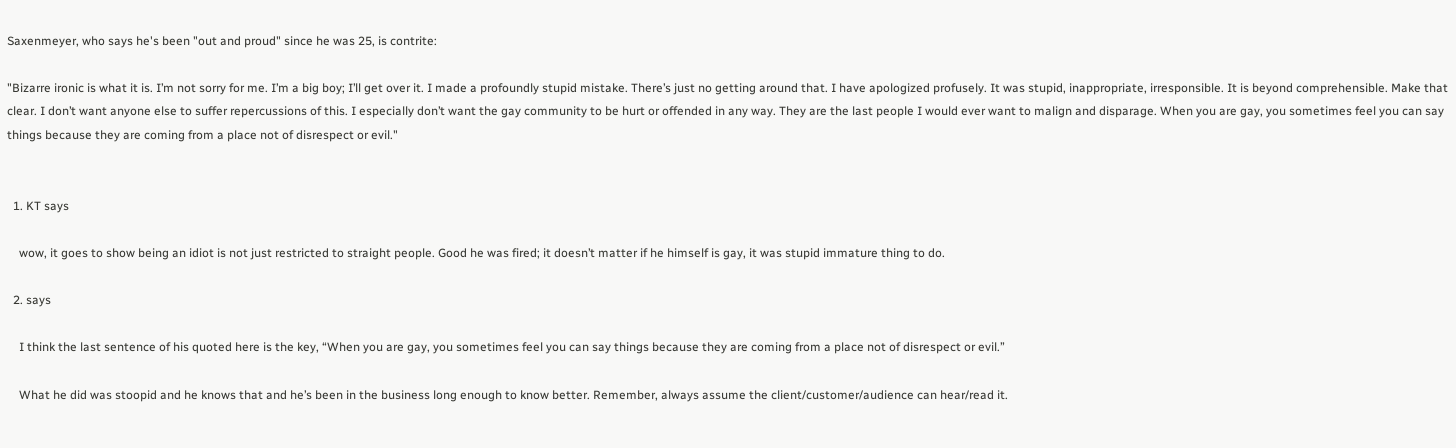Saxenmeyer, who says he's been "out and proud" since he was 25, is contrite:

"Bizarre ironic is what it is. I’m not sorry for me. I’m a big boy; I’ll get over it. I made a profoundly stupid mistake. There’s just no getting around that. I have apologized profusely. It was stupid, inappropriate, irresponsible. It is beyond comprehensible. Make that clear. I don’t want anyone else to suffer repercussions of this. I especially don’t want the gay community to be hurt or offended in any way. They are the last people I would ever want to malign and disparage. When you are gay, you sometimes feel you can say things because they are coming from a place not of disrespect or evil."


  1. KT says

    wow, it goes to show being an idiot is not just restricted to straight people. Good he was fired; it doesn’t matter if he himself is gay, it was stupid immature thing to do.

  2. says

    I think the last sentence of his quoted here is the key, “When you are gay, you sometimes feel you can say things because they are coming from a place not of disrespect or evil.”

    What he did was stoopid and he knows that and he’s been in the business long enough to know better. Remember, always assume the client/customer/audience can hear/read it.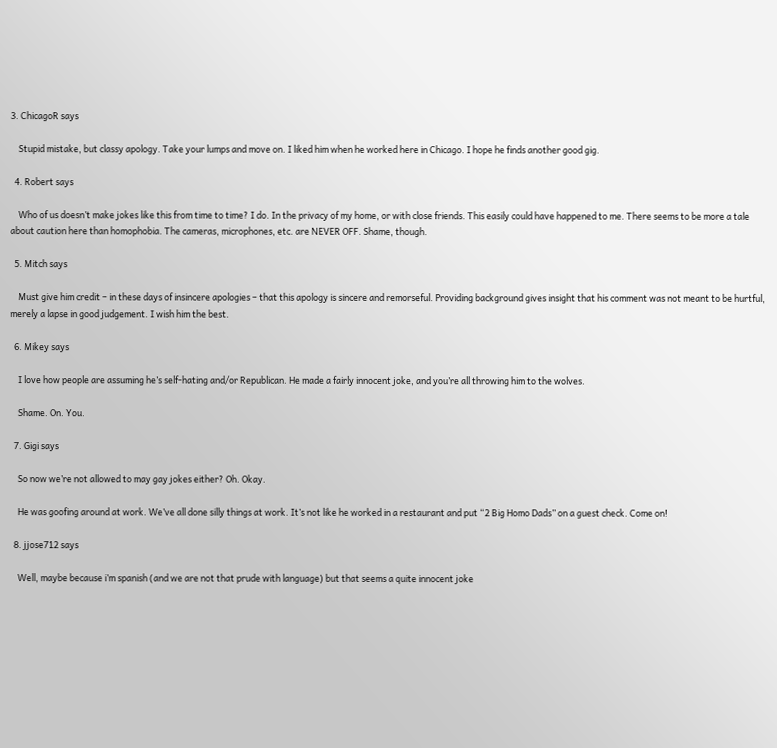3. ChicagoR says

    Stupid mistake, but classy apology. Take your lumps and move on. I liked him when he worked here in Chicago. I hope he finds another good gig.

  4. Robert says

    Who of us doesn’t make jokes like this from time to time? I do. In the privacy of my home, or with close friends. This easily could have happened to me. There seems to be more a tale about caution here than homophobia. The cameras, microphones, etc. are NEVER OFF. Shame, though.

  5. Mitch says

    Must give him credit – in these days of insincere apologies – that this apology is sincere and remorseful. Providing background gives insight that his comment was not meant to be hurtful, merely a lapse in good judgement. I wish him the best.

  6. Mikey says

    I love how people are assuming he’s self-hating and/or Republican. He made a fairly innocent joke, and you’re all throwing him to the wolves.

    Shame. On. You.

  7. Gigi says

    So now we’re not allowed to may gay jokes either? Oh. Okay.

    He was goofing around at work. We’ve all done silly things at work. It’s not like he worked in a restaurant and put “2 Big Homo Dads” on a guest check. Come on!

  8. jjose712 says

    Well, maybe because i’m spanish (and we are not that prude with language) but that seems a quite innocent joke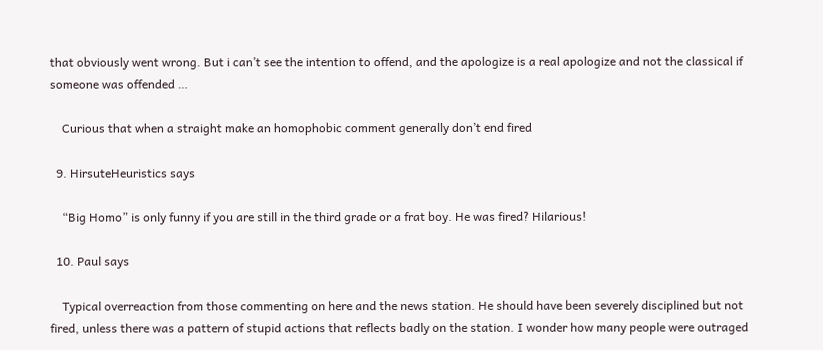that obviously went wrong. But i can’t see the intention to offend, and the apologize is a real apologize and not the classical if someone was offended …

    Curious that when a straight make an homophobic comment generally don’t end fired

  9. HirsuteHeuristics says

    “Big Homo” is only funny if you are still in the third grade or a frat boy. He was fired? Hilarious!

  10. Paul says

    Typical overreaction from those commenting on here and the news station. He should have been severely disciplined but not fired, unless there was a pattern of stupid actions that reflects badly on the station. I wonder how many people were outraged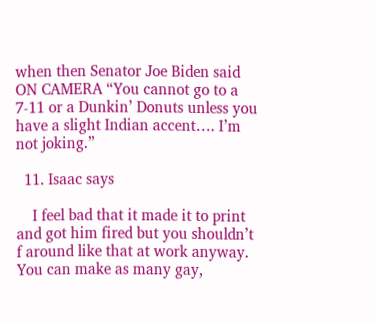when then Senator Joe Biden said ON CAMERA “You cannot go to a 7-11 or a Dunkin’ Donuts unless you have a slight Indian accent…. I’m not joking.”

  11. Isaac says

    I feel bad that it made it to print and got him fired but you shouldn’t f around like that at work anyway. You can make as many gay,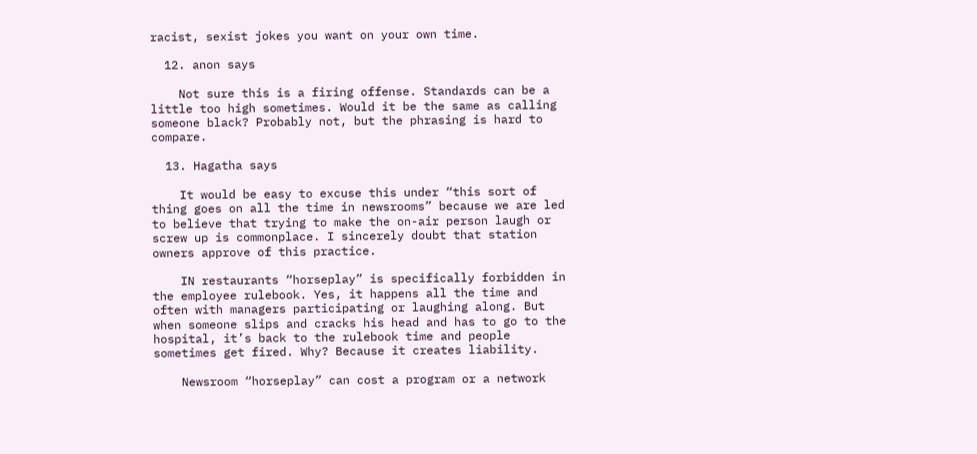racist, sexist jokes you want on your own time.

  12. anon says

    Not sure this is a firing offense. Standards can be a little too high sometimes. Would it be the same as calling someone black? Probably not, but the phrasing is hard to compare.

  13. Hagatha says

    It would be easy to excuse this under “this sort of thing goes on all the time in newsrooms” because we are led to believe that trying to make the on-air person laugh or screw up is commonplace. I sincerely doubt that station owners approve of this practice.

    IN restaurants “horseplay” is specifically forbidden in the employee rulebook. Yes, it happens all the time and often with managers participating or laughing along. But when someone slips and cracks his head and has to go to the hospital, it’s back to the rulebook time and people sometimes get fired. Why? Because it creates liability.

    Newsroom “horseplay” can cost a program or a network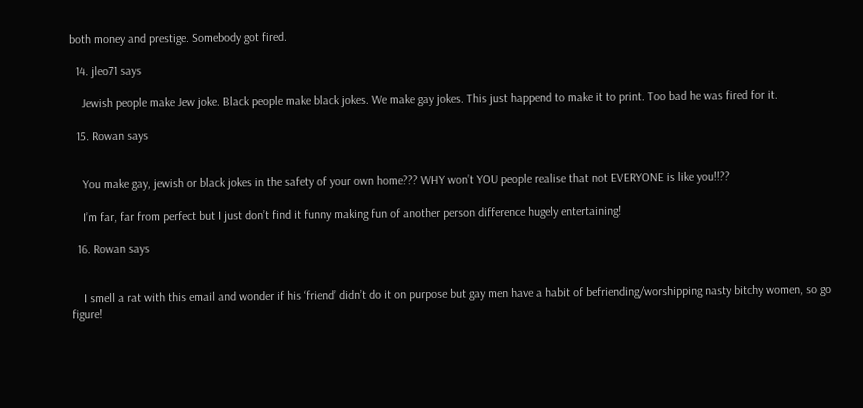both money and prestige. Somebody got fired.

  14. jleo71 says

    Jewish people make Jew joke. Black people make black jokes. We make gay jokes. This just happend to make it to print. Too bad he was fired for it.

  15. Rowan says


    You make gay, jewish or black jokes in the safety of your own home??? WHY won’t YOU people realise that not EVERYONE is like you!!??

    I’m far, far from perfect but I just don’t find it funny making fun of another person difference hugely entertaining!

  16. Rowan says


    I smell a rat with this email and wonder if his ‘friend’ didn’t do it on purpose but gay men have a habit of befriending/worshipping nasty bitchy women, so go figure!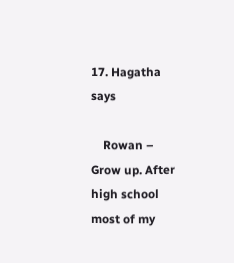17. Hagatha says

    Rowan – Grow up. After high school most of my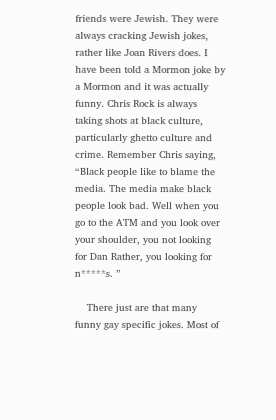friends were Jewish. They were always cracking Jewish jokes, rather like Joan Rivers does. I have been told a Mormon joke by a Mormon and it was actually funny. Chris Rock is always taking shots at black culture, particularly ghetto culture and crime. Remember Chris saying, “Black people like to blame the media. The media make black people look bad. Well when you go to the ATM and you look over your shoulder, you not looking for Dan Rather, you looking for n*****s. ”

    There just are that many funny gay specific jokes. Most of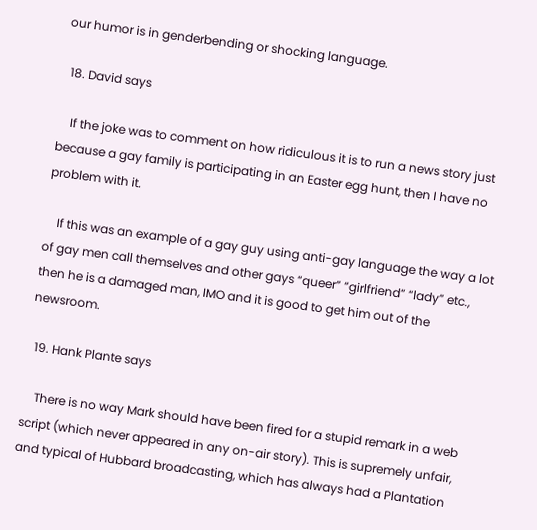our humor is in genderbending or shocking language.

  18. David says

    If the joke was to comment on how ridiculous it is to run a news story just because a gay family is participating in an Easter egg hunt, then I have no problem with it.

    If this was an example of a gay guy using anti-gay language the way a lot of gay men call themselves and other gays “queer” “girlfriend” “lady” etc., then he is a damaged man, IMO and it is good to get him out of the newsroom.

  19. Hank Plante says

    There is no way Mark should have been fired for a stupid remark in a web script (which never appeared in any on-air story). This is supremely unfair, and typical of Hubbard broadcasting, which has always had a Plantation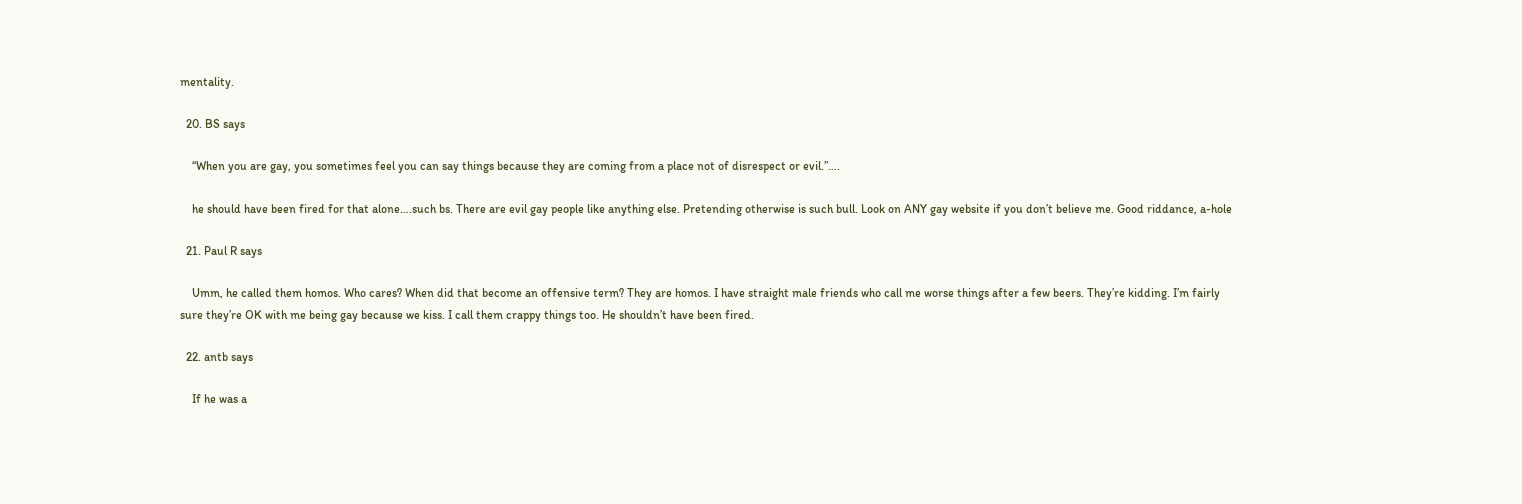mentality.

  20. BS says

    “When you are gay, you sometimes feel you can say things because they are coming from a place not of disrespect or evil.”….

    he should have been fired for that alone….such bs. There are evil gay people like anything else. Pretending otherwise is such bull. Look on ANY gay website if you don’t believe me. Good riddance, a-hole

  21. Paul R says

    Umm, he called them homos. Who cares? When did that become an offensive term? They are homos. I have straight male friends who call me worse things after a few beers. They’re kidding. I’m fairly sure they’re OK with me being gay because we kiss. I call them crappy things too. He shouldn’t have been fired.

  22. antb says

    If he was a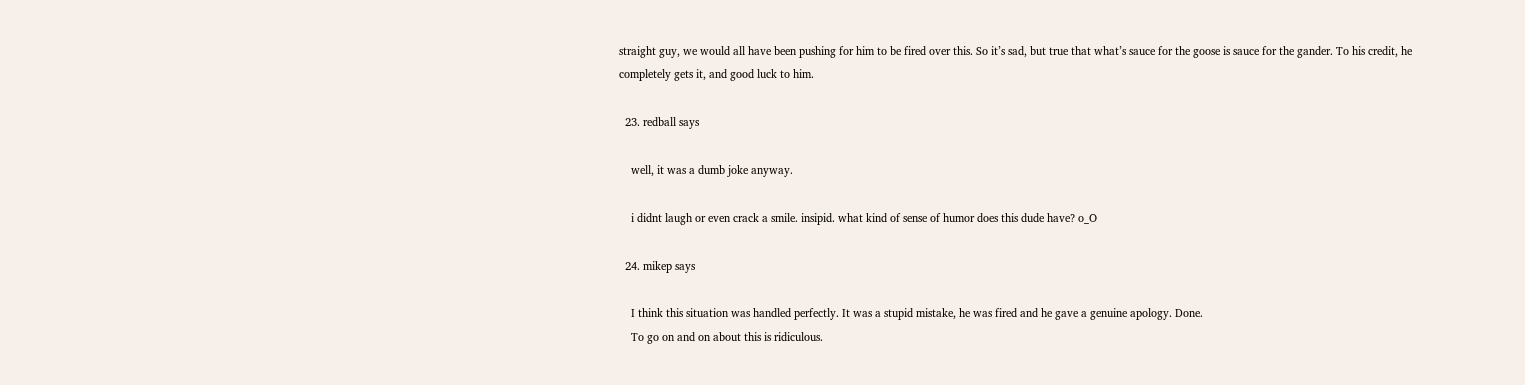straight guy, we would all have been pushing for him to be fired over this. So it’s sad, but true that what’s sauce for the goose is sauce for the gander. To his credit, he completely gets it, and good luck to him.

  23. redball says

    well, it was a dumb joke anyway.

    i didnt laugh or even crack a smile. insipid. what kind of sense of humor does this dude have? o_O

  24. mikep says

    I think this situation was handled perfectly. It was a stupid mistake, he was fired and he gave a genuine apology. Done.
    To go on and on about this is ridiculous.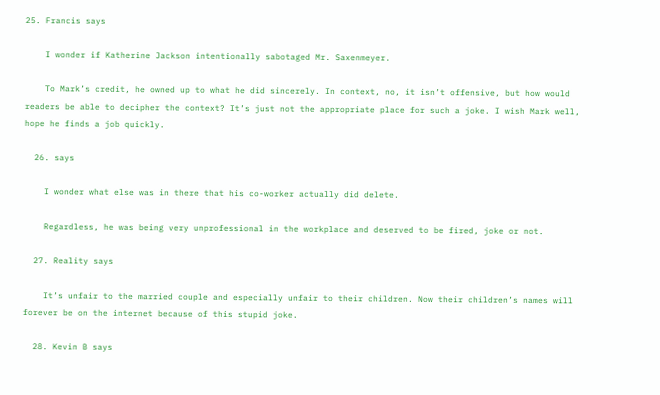25. Francis says

    I wonder if Katherine Jackson intentionally sabotaged Mr. Saxenmeyer.

    To Mark’s credit, he owned up to what he did sincerely. In context, no, it isn’t offensive, but how would readers be able to decipher the context? It’s just not the appropriate place for such a joke. I wish Mark well, hope he finds a job quickly.

  26. says

    I wonder what else was in there that his co-worker actually did delete.

    Regardless, he was being very unprofessional in the workplace and deserved to be fired, joke or not.

  27. Reality says

    It’s unfair to the married couple and especially unfair to their children. Now their children’s names will forever be on the internet because of this stupid joke.

  28. Kevin B says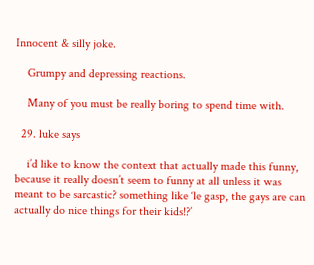Innocent & silly joke.

    Grumpy and depressing reactions.

    Many of you must be really boring to spend time with.

  29. luke says

    i’d like to know the context that actually made this funny, because it really doesn’t seem to funny at all unless it was meant to be sarcastic? something like ‘le gasp, the gays are can actually do nice things for their kids!?’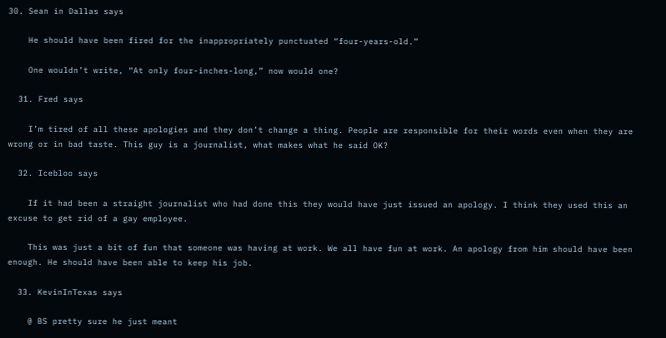30. Sean in Dallas says

    He should have been fired for the inappropriately punctuated “four-years-old.”

    One wouldn’t write, “At only four-inches-long,” now would one?

  31. Fred says

    I’m tired of all these apologies and they don’t change a thing. People are responsible for their words even when they are wrong or in bad taste. This guy is a journalist, what makes what he said OK?

  32. Icebloo says

    If it had been a straight journalist who had done this they would have just issued an apology. I think they used this an excuse to get rid of a gay employee.

    This was just a bit of fun that someone was having at work. We all have fun at work. An apology from him should have been enough. He should have been able to keep his job.

  33. KevinInTexas says

    @ BS pretty sure he just meant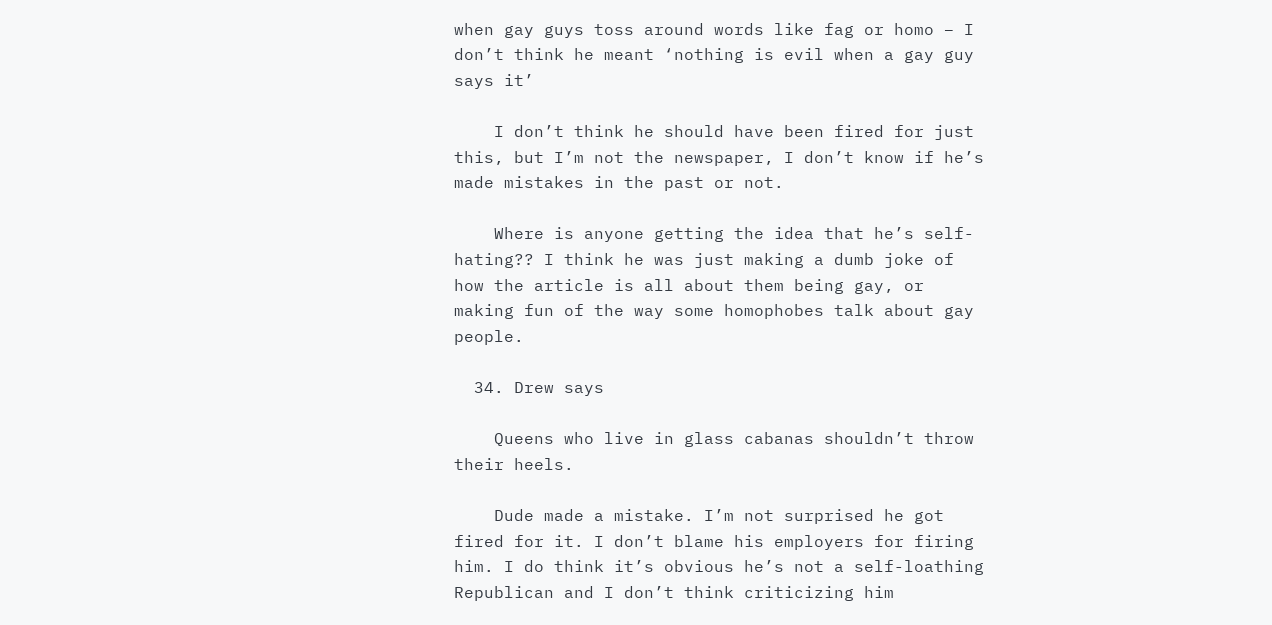when gay guys toss around words like fag or homo – I don’t think he meant ‘nothing is evil when a gay guy says it’

    I don’t think he should have been fired for just this, but I’m not the newspaper, I don’t know if he’s made mistakes in the past or not.

    Where is anyone getting the idea that he’s self-hating?? I think he was just making a dumb joke of how the article is all about them being gay, or making fun of the way some homophobes talk about gay people.

  34. Drew says

    Queens who live in glass cabanas shouldn’t throw their heels.

    Dude made a mistake. I’m not surprised he got fired for it. I don’t blame his employers for firing him. I do think it’s obvious he’s not a self-loathing Republican and I don’t think criticizing him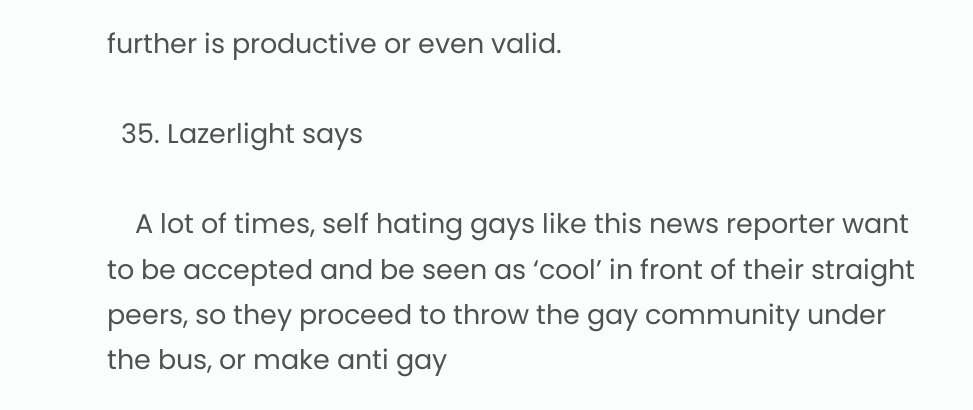further is productive or even valid.

  35. Lazerlight says

    A lot of times, self hating gays like this news reporter want to be accepted and be seen as ‘cool’ in front of their straight peers, so they proceed to throw the gay community under the bus, or make anti gay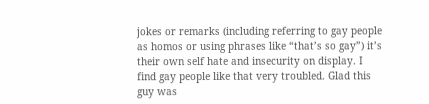jokes or remarks (including referring to gay people as homos or using phrases like “that’s so gay”) it’s their own self hate and insecurity on display. I find gay people like that very troubled. Glad this guy was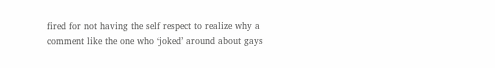fired for not having the self respect to realize why a comment like the one who ‘joked’ around about gays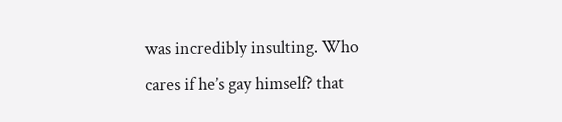was incredibly insulting. Who cares if he’s gay himself? that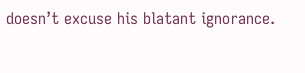doesn’t excuse his blatant ignorance.